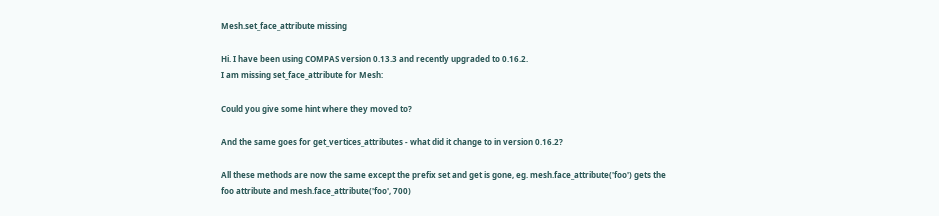Mesh.set_face_attribute missing

Hi. I have been using COMPAS version 0.13.3 and recently upgraded to 0.16.2.
I am missing set_face_attribute for Mesh:

Could you give some hint where they moved to?

And the same goes for get_vertices_attributes - what did it change to in version 0.16.2?

All these methods are now the same except the prefix set and get is gone, eg. mesh.face_attribute('foo') gets the foo attribute and mesh.face_attribute('foo', 700)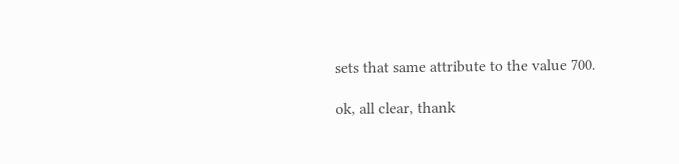sets that same attribute to the value 700.

ok, all clear, thank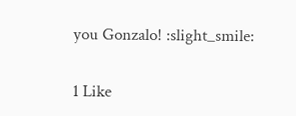you Gonzalo! :slight_smile:

1 Like